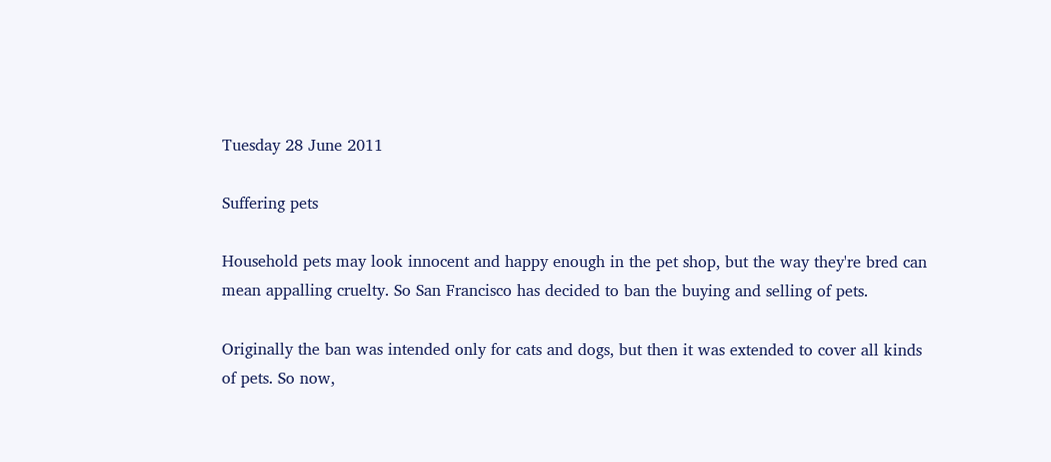Tuesday 28 June 2011

Suffering pets

Household pets may look innocent and happy enough in the pet shop, but the way they're bred can mean appalling cruelty. So San Francisco has decided to ban the buying and selling of pets.

Originally the ban was intended only for cats and dogs, but then it was extended to cover all kinds of pets. So now,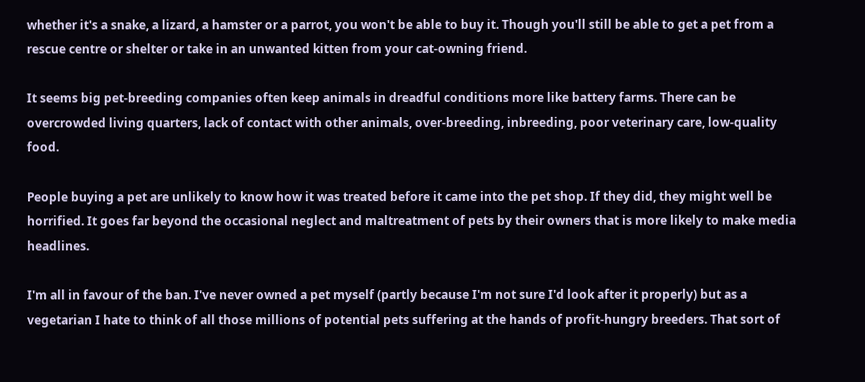whether it's a snake, a lizard, a hamster or a parrot, you won't be able to buy it. Though you'll still be able to get a pet from a rescue centre or shelter or take in an unwanted kitten from your cat-owning friend.

It seems big pet-breeding companies often keep animals in dreadful conditions more like battery farms. There can be overcrowded living quarters, lack of contact with other animals, over-breeding, inbreeding, poor veterinary care, low-quality food.

People buying a pet are unlikely to know how it was treated before it came into the pet shop. If they did, they might well be horrified. It goes far beyond the occasional neglect and maltreatment of pets by their owners that is more likely to make media headlines.

I'm all in favour of the ban. I've never owned a pet myself (partly because I'm not sure I'd look after it properly) but as a vegetarian I hate to think of all those millions of potential pets suffering at the hands of profit-hungry breeders. That sort of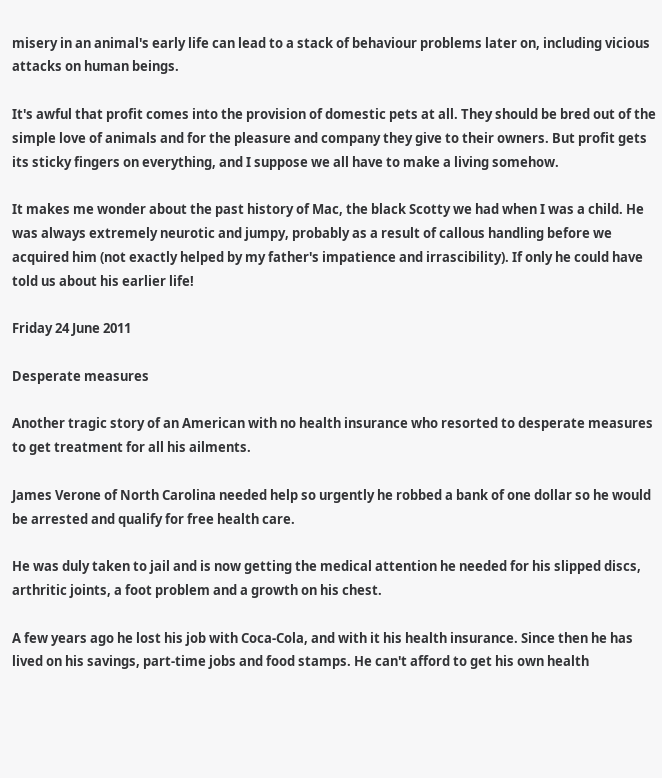misery in an animal's early life can lead to a stack of behaviour problems later on, including vicious attacks on human beings.

It's awful that profit comes into the provision of domestic pets at all. They should be bred out of the simple love of animals and for the pleasure and company they give to their owners. But profit gets its sticky fingers on everything, and I suppose we all have to make a living somehow.

It makes me wonder about the past history of Mac, the black Scotty we had when I was a child. He was always extremely neurotic and jumpy, probably as a result of callous handling before we acquired him (not exactly helped by my father's impatience and irrascibility). If only he could have told us about his earlier life!

Friday 24 June 2011

Desperate measures

Another tragic story of an American with no health insurance who resorted to desperate measures to get treatment for all his ailments.

James Verone of North Carolina needed help so urgently he robbed a bank of one dollar so he would be arrested and qualify for free health care.

He was duly taken to jail and is now getting the medical attention he needed for his slipped discs, arthritic joints, a foot problem and a growth on his chest.

A few years ago he lost his job with Coca-Cola, and with it his health insurance. Since then he has lived on his savings, part-time jobs and food stamps. He can't afford to get his own health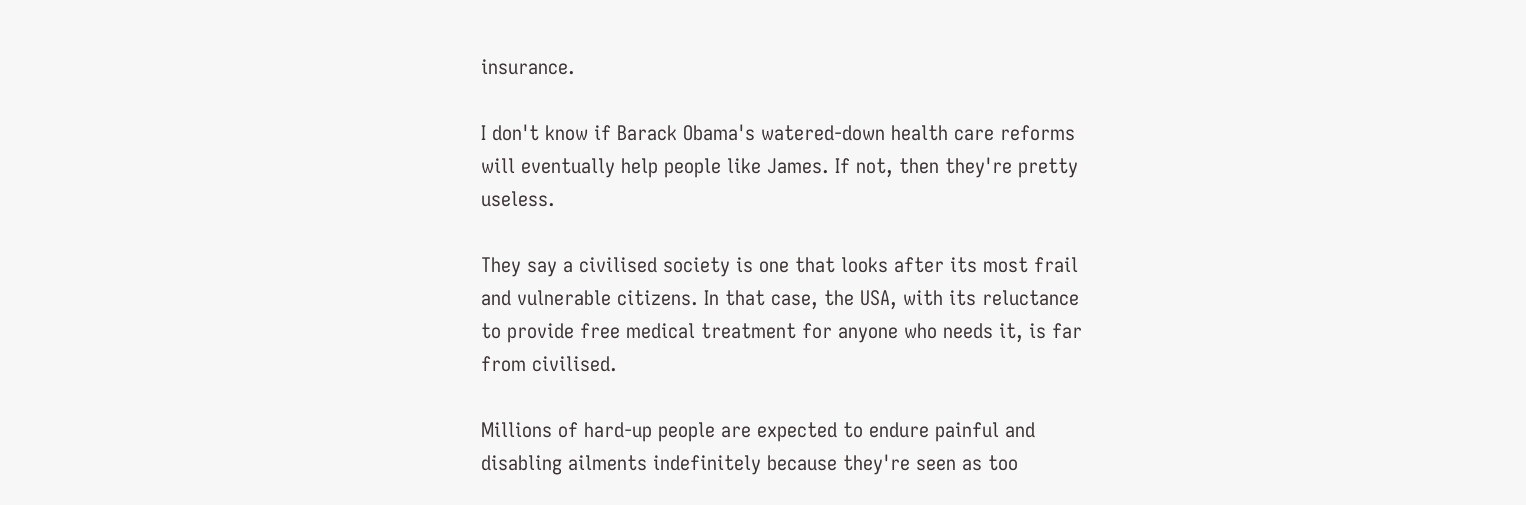insurance.

I don't know if Barack Obama's watered-down health care reforms will eventually help people like James. If not, then they're pretty useless.

They say a civilised society is one that looks after its most frail and vulnerable citizens. In that case, the USA, with its reluctance to provide free medical treatment for anyone who needs it, is far from civilised.

Millions of hard-up people are expected to endure painful and disabling ailments indefinitely because they're seen as too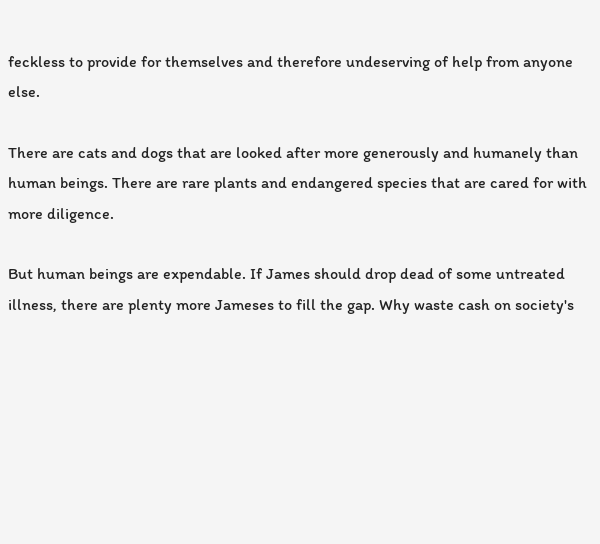feckless to provide for themselves and therefore undeserving of help from anyone else.

There are cats and dogs that are looked after more generously and humanely than human beings. There are rare plants and endangered species that are cared for with more diligence.

But human beings are expendable. If James should drop dead of some untreated illness, there are plenty more Jameses to fill the gap. Why waste cash on society's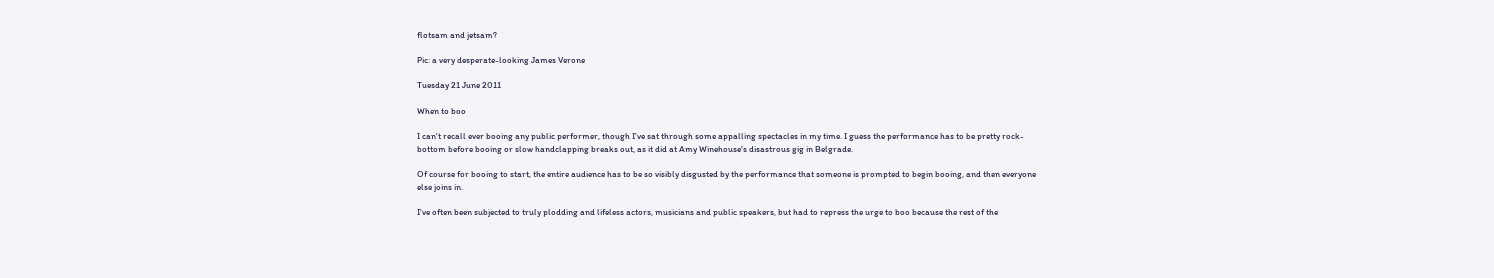flotsam and jetsam?

Pic: a very desperate-looking James Verone

Tuesday 21 June 2011

When to boo

I can't recall ever booing any public performer, though I've sat through some appalling spectacles in my time. I guess the performance has to be pretty rock-bottom before booing or slow handclapping breaks out, as it did at Amy Winehouse's disastrous gig in Belgrade.

Of course for booing to start, the entire audience has to be so visibly disgusted by the performance that someone is prompted to begin booing, and then everyone else joins in.

I've often been subjected to truly plodding and lifeless actors, musicians and public speakers, but had to repress the urge to boo because the rest of the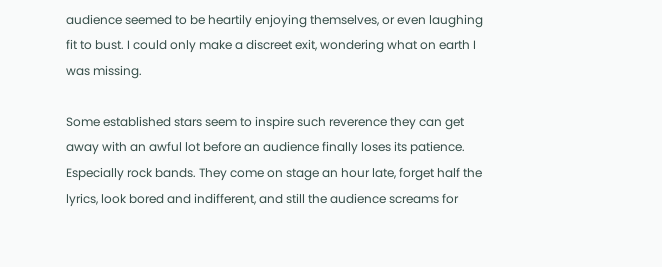audience seemed to be heartily enjoying themselves, or even laughing fit to bust. I could only make a discreet exit, wondering what on earth I was missing.

Some established stars seem to inspire such reverence they can get away with an awful lot before an audience finally loses its patience. Especially rock bands. They come on stage an hour late, forget half the lyrics, look bored and indifferent, and still the audience screams for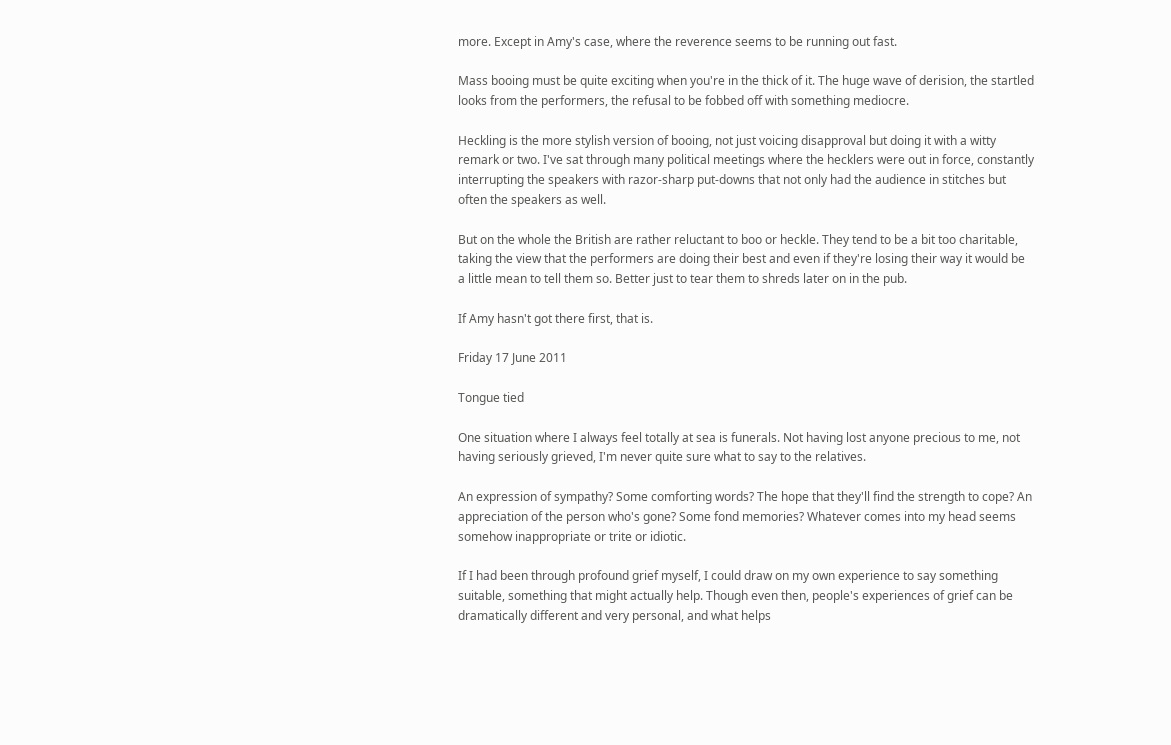more. Except in Amy's case, where the reverence seems to be running out fast.

Mass booing must be quite exciting when you're in the thick of it. The huge wave of derision, the startled looks from the performers, the refusal to be fobbed off with something mediocre.

Heckling is the more stylish version of booing, not just voicing disapproval but doing it with a witty remark or two. I've sat through many political meetings where the hecklers were out in force, constantly interrupting the speakers with razor-sharp put-downs that not only had the audience in stitches but often the speakers as well.

But on the whole the British are rather reluctant to boo or heckle. They tend to be a bit too charitable, taking the view that the performers are doing their best and even if they're losing their way it would be a little mean to tell them so. Better just to tear them to shreds later on in the pub.

If Amy hasn't got there first, that is.

Friday 17 June 2011

Tongue tied

One situation where I always feel totally at sea is funerals. Not having lost anyone precious to me, not having seriously grieved, I'm never quite sure what to say to the relatives.

An expression of sympathy? Some comforting words? The hope that they'll find the strength to cope? An appreciation of the person who's gone? Some fond memories? Whatever comes into my head seems somehow inappropriate or trite or idiotic.

If I had been through profound grief myself, I could draw on my own experience to say something suitable, something that might actually help. Though even then, people's experiences of grief can be dramatically different and very personal, and what helps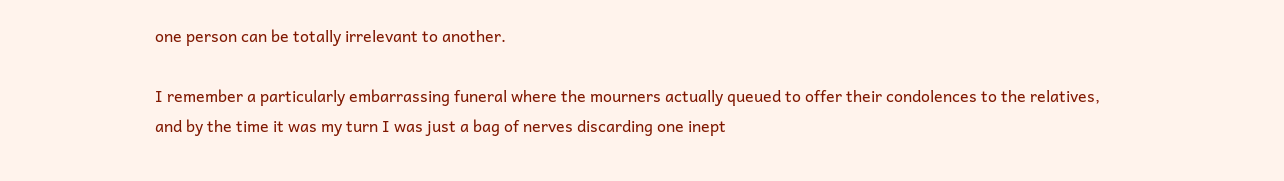one person can be totally irrelevant to another.

I remember a particularly embarrassing funeral where the mourners actually queued to offer their condolences to the relatives, and by the time it was my turn I was just a bag of nerves discarding one inept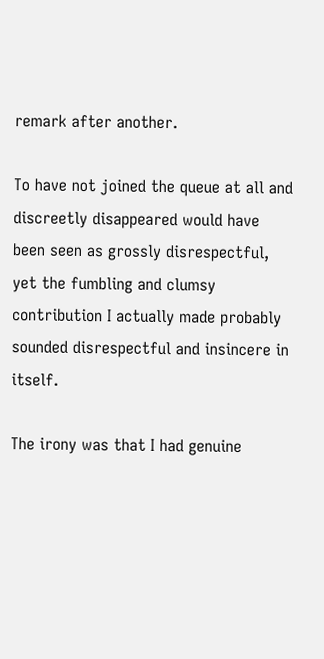remark after another.

To have not joined the queue at all and discreetly disappeared would have been seen as grossly disrespectful, yet the fumbling and clumsy contribution I actually made probably sounded disrespectful and insincere in itself.

The irony was that I had genuine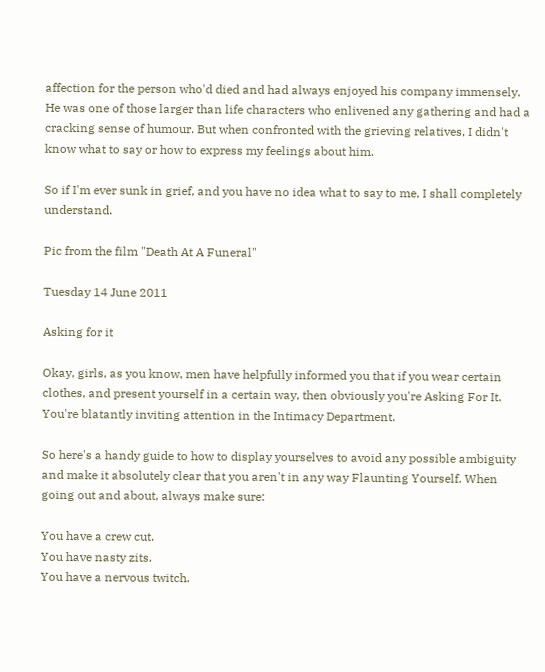affection for the person who'd died and had always enjoyed his company immensely. He was one of those larger than life characters who enlivened any gathering and had a cracking sense of humour. But when confronted with the grieving relatives, I didn't know what to say or how to express my feelings about him.

So if I'm ever sunk in grief, and you have no idea what to say to me, I shall completely understand.

Pic from the film "Death At A Funeral"

Tuesday 14 June 2011

Asking for it

Okay, girls, as you know, men have helpfully informed you that if you wear certain clothes, and present yourself in a certain way, then obviously you're Asking For It. You're blatantly inviting attention in the Intimacy Department.

So here's a handy guide to how to display yourselves to avoid any possible ambiguity and make it absolutely clear that you aren't in any way Flaunting Yourself. When going out and about, always make sure:

You have a crew cut.
You have nasty zits.
You have a nervous twitch.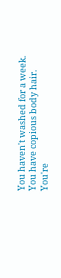You haven't washed for a week.
You have copious body hair.
You're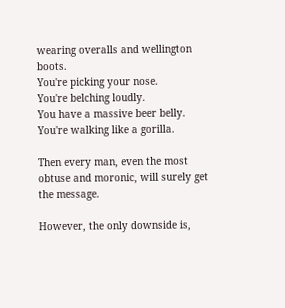wearing overalls and wellington boots.
You're picking your nose.
You're belching loudly.
You have a massive beer belly.
You're walking like a gorilla.

Then every man, even the most obtuse and moronic, will surely get the message.

However, the only downside is,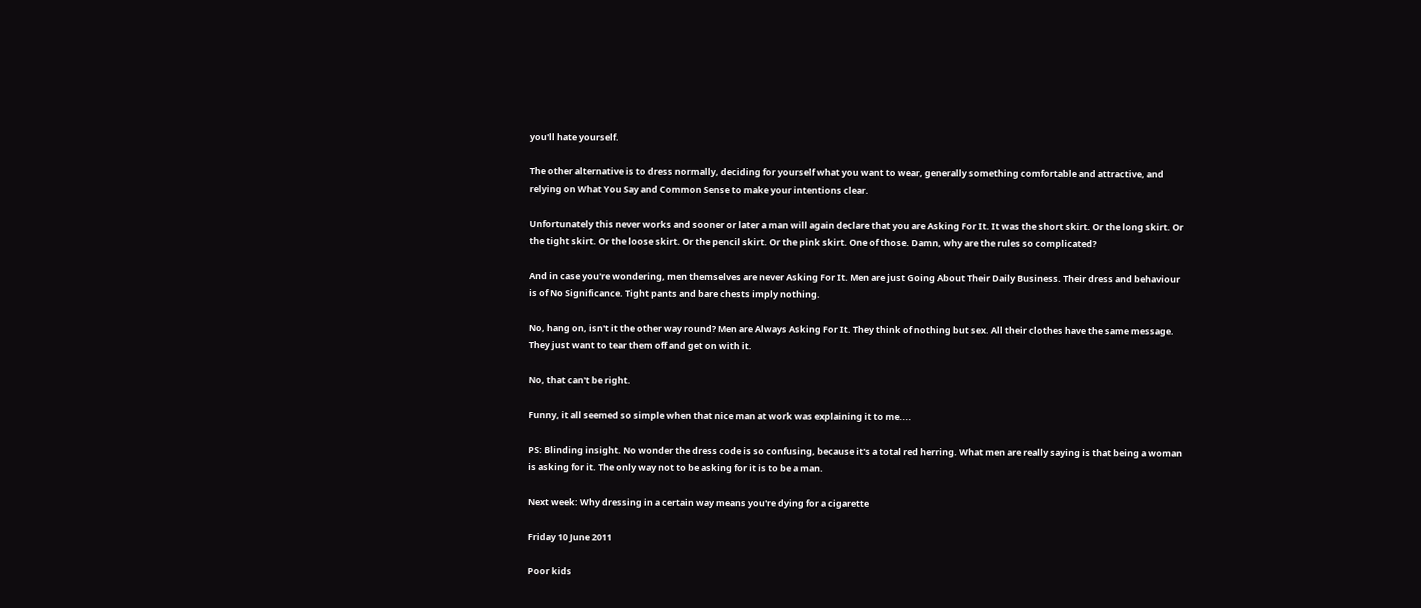you'll hate yourself.

The other alternative is to dress normally, deciding for yourself what you want to wear, generally something comfortable and attractive, and relying on What You Say and Common Sense to make your intentions clear.

Unfortunately this never works and sooner or later a man will again declare that you are Asking For It. It was the short skirt. Or the long skirt. Or the tight skirt. Or the loose skirt. Or the pencil skirt. Or the pink skirt. One of those. Damn, why are the rules so complicated?

And in case you're wondering, men themselves are never Asking For It. Men are just Going About Their Daily Business. Their dress and behaviour is of No Significance. Tight pants and bare chests imply nothing.

No, hang on, isn't it the other way round? Men are Always Asking For It. They think of nothing but sex. All their clothes have the same message. They just want to tear them off and get on with it.

No, that can't be right.

Funny, it all seemed so simple when that nice man at work was explaining it to me....

PS: Blinding insight. No wonder the dress code is so confusing, because it's a total red herring. What men are really saying is that being a woman is asking for it. The only way not to be asking for it is to be a man.

Next week: Why dressing in a certain way means you're dying for a cigarette

Friday 10 June 2011

Poor kids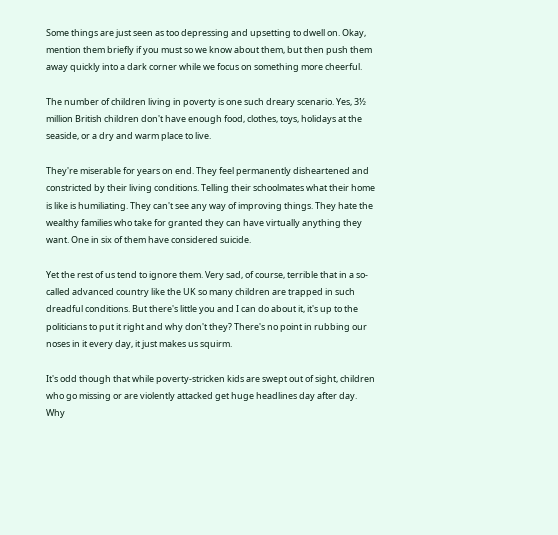Some things are just seen as too depressing and upsetting to dwell on. Okay, mention them briefly if you must so we know about them, but then push them away quickly into a dark corner while we focus on something more cheerful.

The number of children living in poverty is one such dreary scenario. Yes, 3½ million British children don't have enough food, clothes, toys, holidays at the seaside, or a dry and warm place to live.

They're miserable for years on end. They feel permanently disheartened and constricted by their living conditions. Telling their schoolmates what their home is like is humiliating. They can't see any way of improving things. They hate the wealthy families who take for granted they can have virtually anything they want. One in six of them have considered suicide.

Yet the rest of us tend to ignore them. Very sad, of course, terrible that in a so-called advanced country like the UK so many children are trapped in such dreadful conditions. But there's little you and I can do about it, it's up to the politicians to put it right and why don't they? There's no point in rubbing our noses in it every day, it just makes us squirm.

It's odd though that while poverty-stricken kids are swept out of sight, children who go missing or are violently attacked get huge headlines day after day. Why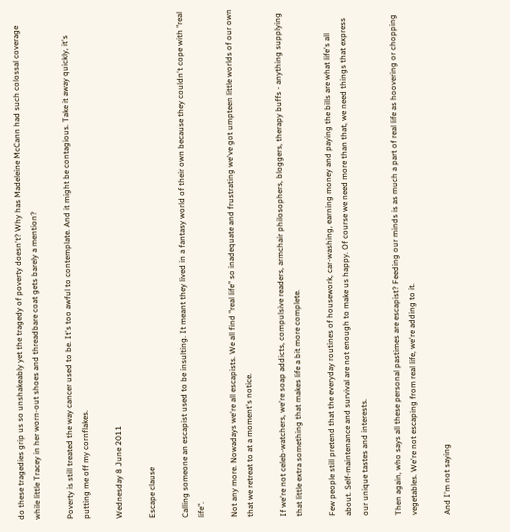do these tragedies grip us so unshakeably yet the tragedy of poverty doesn't? Why has Madeleine McCann had such colossal coverage while little Tracey in her worn-out shoes and threadbare coat gets barely a mention?

Poverty is still treated the way cancer used to be. It's too awful to contemplate. And it might be contagious. Take it away quickly, it's putting me off my cornflakes.

Wednesday 8 June 2011

Escape clause

Calling someone an escapist used to be insulting. It meant they lived in a fantasy world of their own because they couldn't cope with "real life".

Not any more. Nowadays we're all escapists. We all find "real life" so inadequate and frustrating we've got umpteen little worlds of our own that we retreat to at a moment's notice.

If we're not celeb-watchers, we're soap addicts, compulsive readers, armchair philosophers, bloggers, therapy buffs - anything supplying that little extra something that makes life a bit more complete.

Few people still pretend that the everyday routines of housework, car-washing, earning money and paying the bills are what life's all about. Self-maintenance and survival are not enough to make us happy. Of course we need more than that, we need things that express our unique tastes and interests.

Then again, who says all these personal pastimes are escapist? Feeding our minds is as much a part of real life as hoovering or chopping vegetables. We're not escaping from real life, we're adding to it.

And I'm not saying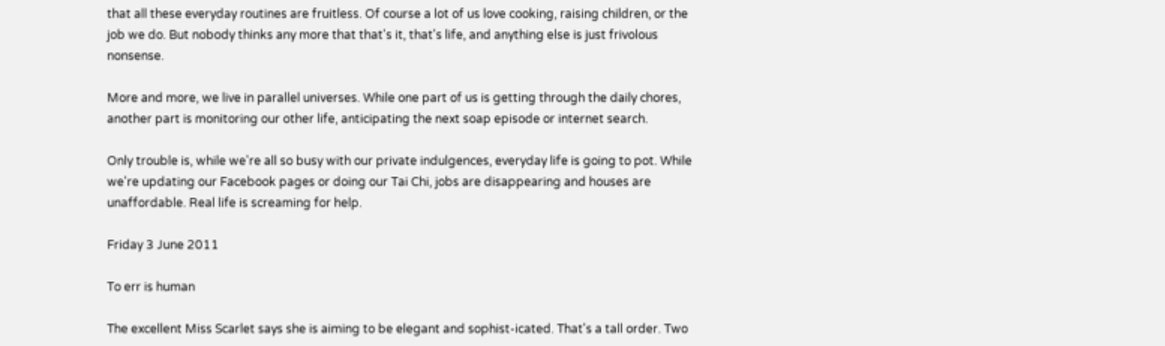that all these everyday routines are fruitless. Of course a lot of us love cooking, raising children, or the job we do. But nobody thinks any more that that's it, that's life, and anything else is just frivolous nonsense.

More and more, we live in parallel universes. While one part of us is getting through the daily chores, another part is monitoring our other life, anticipating the next soap episode or internet search.

Only trouble is, while we're all so busy with our private indulgences, everyday life is going to pot. While we're updating our Facebook pages or doing our Tai Chi, jobs are disappearing and houses are unaffordable. Real life is screaming for help.

Friday 3 June 2011

To err is human

The excellent Miss Scarlet says she is aiming to be elegant and sophist-icated. That's a tall order. Two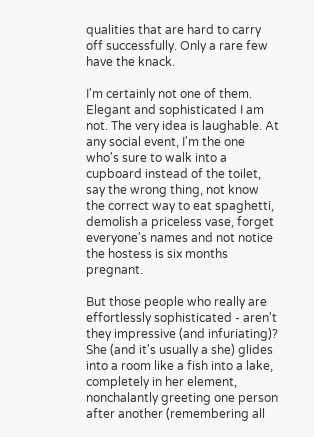qualities that are hard to carry off successfully. Only a rare few have the knack.

I'm certainly not one of them. Elegant and sophisticated I am not. The very idea is laughable. At any social event, I'm the one who's sure to walk into a cupboard instead of the toilet, say the wrong thing, not know the correct way to eat spaghetti, demolish a priceless vase, forget everyone's names and not notice the hostess is six months pregnant.

But those people who really are effortlessly sophisticated - aren't they impressive (and infuriating)? She (and it's usually a she) glides into a room like a fish into a lake, completely in her element, nonchalantly greeting one person after another (remembering all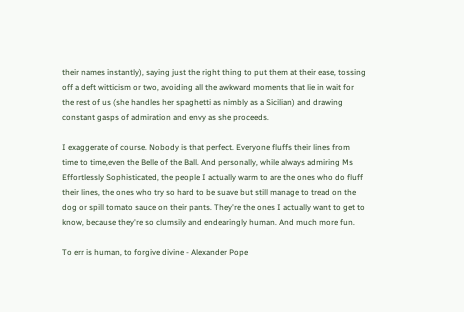their names instantly), saying just the right thing to put them at their ease, tossing off a deft witticism or two, avoiding all the awkward moments that lie in wait for the rest of us (she handles her spaghetti as nimbly as a Sicilian) and drawing constant gasps of admiration and envy as she proceeds.

I exaggerate of course. Nobody is that perfect. Everyone fluffs their lines from time to time,even the Belle of the Ball. And personally, while always admiring Ms Effortlessly Sophisticated, the people I actually warm to are the ones who do fluff their lines, the ones who try so hard to be suave but still manage to tread on the dog or spill tomato sauce on their pants. They're the ones I actually want to get to know, because they're so clumsily and endearingly human. And much more fun.

To err is human, to forgive divine - Alexander Pope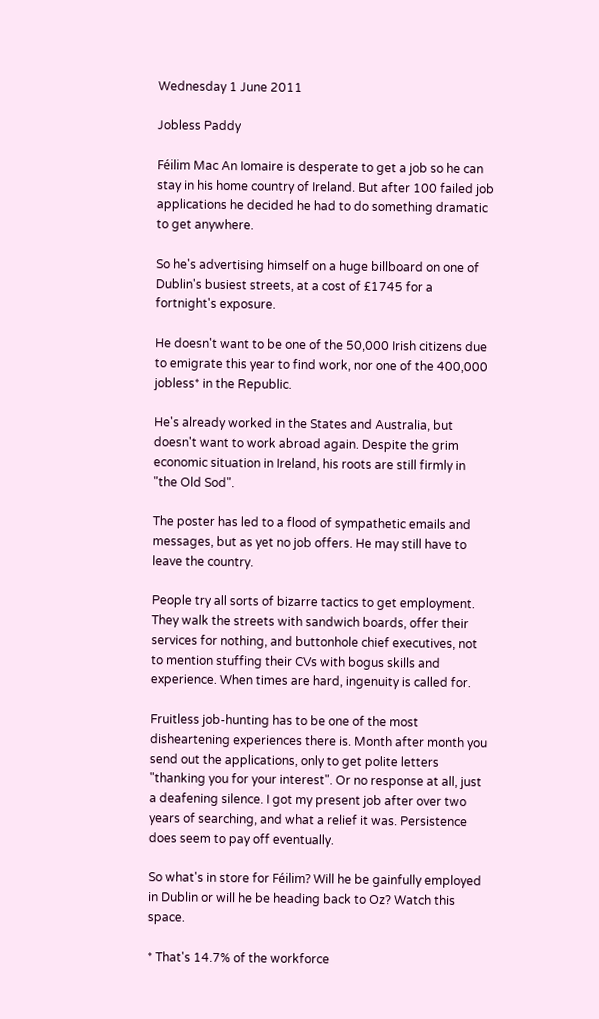Wednesday 1 June 2011

Jobless Paddy

Féilim Mac An Iomaire is desperate to get a job so he can stay in his home country of Ireland. But after 100 failed job applications he decided he had to do something dramatic to get anywhere.

So he's advertising himself on a huge billboard on one of Dublin's busiest streets, at a cost of £1745 for a fortnight's exposure.

He doesn't want to be one of the 50,000 Irish citizens due to emigrate this year to find work, nor one of the 400,000 jobless* in the Republic.

He's already worked in the States and Australia, but doesn't want to work abroad again. Despite the grim economic situation in Ireland, his roots are still firmly in "the Old Sod".

The poster has led to a flood of sympathetic emails and messages, but as yet no job offers. He may still have to leave the country.

People try all sorts of bizarre tactics to get employment. They walk the streets with sandwich boards, offer their services for nothing, and buttonhole chief executives, not to mention stuffing their CVs with bogus skills and experience. When times are hard, ingenuity is called for.

Fruitless job-hunting has to be one of the most disheartening experiences there is. Month after month you send out the applications, only to get polite letters "thanking you for your interest". Or no response at all, just a deafening silence. I got my present job after over two years of searching, and what a relief it was. Persistence does seem to pay off eventually.

So what's in store for Féilim? Will he be gainfully employed in Dublin or will he be heading back to Oz? Watch this space.

* That's 14.7% of the workforce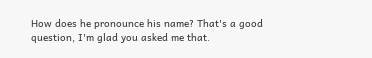How does he pronounce his name? That's a good question, I'm glad you asked me that.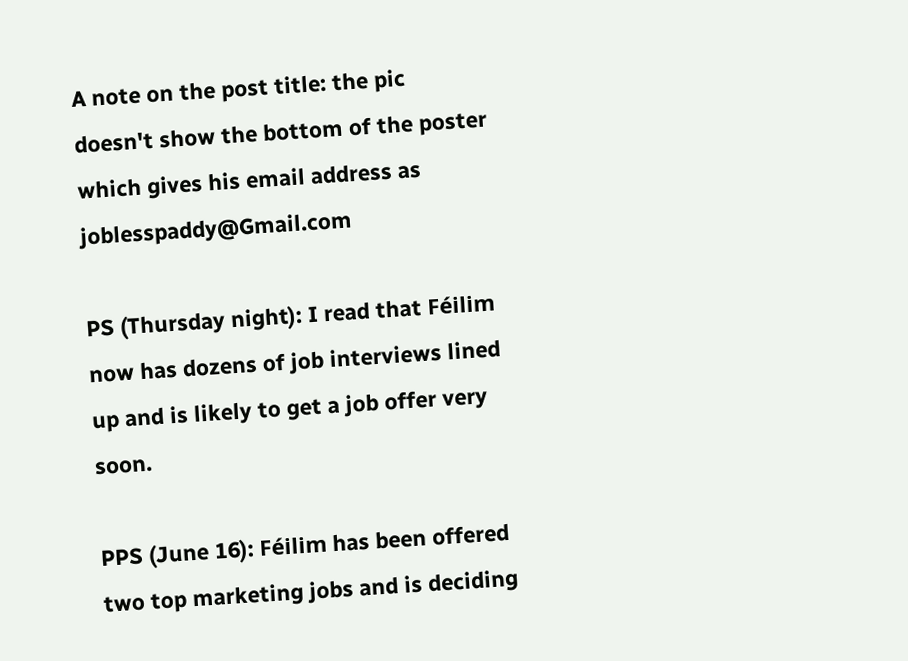A note on the post title: the pic doesn't show the bottom of the poster which gives his email address as joblesspaddy@Gmail.com

PS (Thursday night): I read that Féilim now has dozens of job interviews lined up and is likely to get a job offer very soon.

PPS (June 16): Féilim has been offered two top marketing jobs and is deciding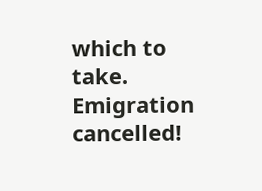which to take. Emigration cancelled!